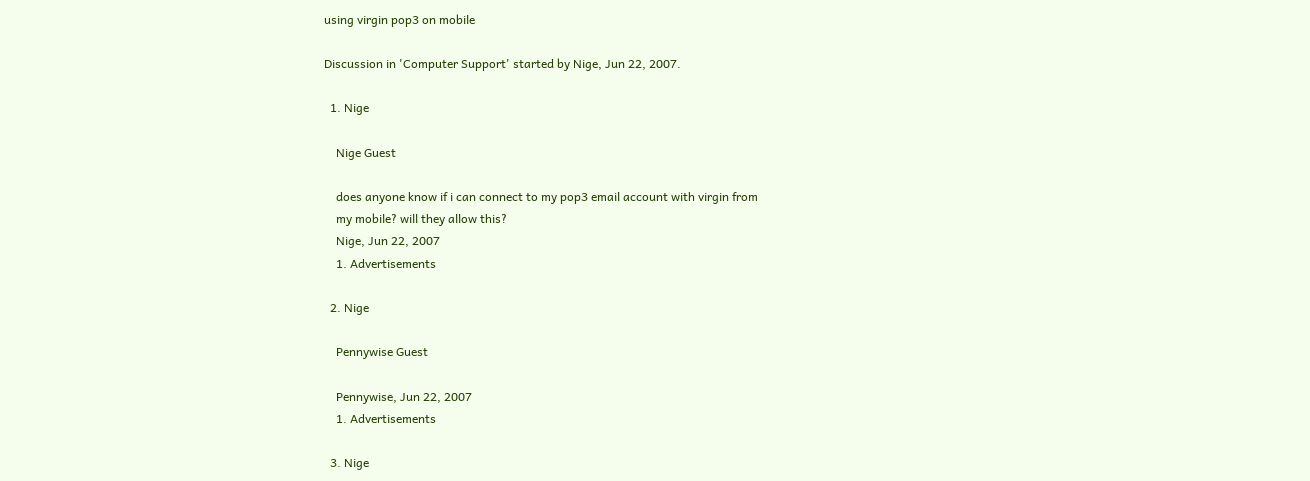using virgin pop3 on mobile

Discussion in 'Computer Support' started by Nige, Jun 22, 2007.

  1. Nige

    Nige Guest

    does anyone know if i can connect to my pop3 email account with virgin from
    my mobile? will they allow this?
    Nige, Jun 22, 2007
    1. Advertisements

  2. Nige

    Pennywise Guest

    Pennywise, Jun 22, 2007
    1. Advertisements

  3. Nige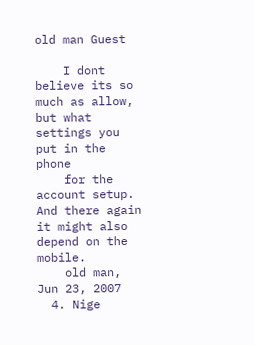old man Guest

    I dont believe its so much as allow, but what settings you put in the phone
    for the account setup. And there again it might also depend on the mobile.
    old man, Jun 23, 2007
  4. Nige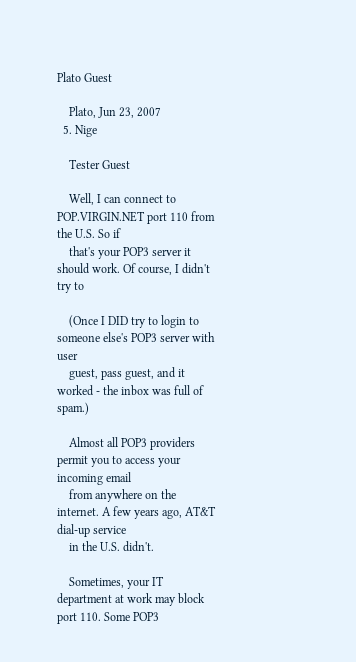Plato Guest

    Plato, Jun 23, 2007
  5. Nige

    Tester Guest

    Well, I can connect to POP.VIRGIN.NET port 110 from the U.S. So if
    that's your POP3 server it should work. Of course, I didn't try to

    (Once I DID try to login to someone else's POP3 server with user
    guest, pass guest, and it worked - the inbox was full of spam.)

    Almost all POP3 providers permit you to access your incoming email
    from anywhere on the internet. A few years ago, AT&T dial-up service
    in the U.S. didn't.

    Sometimes, your IT department at work may block port 110. Some POP3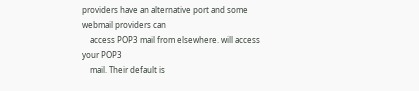providers have an alternative port and some webmail providers can
    access POP3 mail from elsewhere. will access your POP3
    mail. Their default is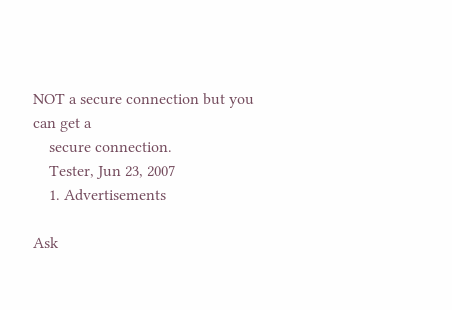NOT a secure connection but you can get a
    secure connection.
    Tester, Jun 23, 2007
    1. Advertisements

Ask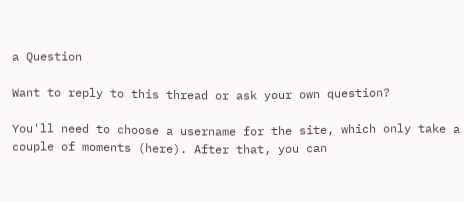a Question

Want to reply to this thread or ask your own question?

You'll need to choose a username for the site, which only take a couple of moments (here). After that, you can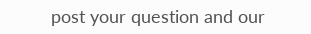post your question and our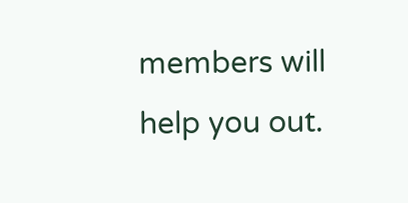members will help you out.